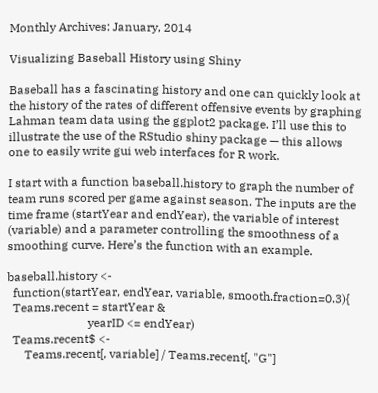Monthly Archives: January, 2014

Visualizing Baseball History using Shiny

Baseball has a fascinating history and one can quickly look at the history of the rates of different offensive events by graphing Lahman team data using the ggplot2 package. I’ll use this to illustrate the use of the RStudio shiny package — this allows one to easily write gui web interfaces for R work.

I start with a function baseball.history to graph the number of team runs scored per game against season. The inputs are the time frame (startYear and endYear), the variable of interest (variable) and a parameter controlling the smoothness of a smoothing curve. Here’s the function with an example.

baseball.history <-
  function(startYear, endYear, variable, smooth.fraction=0.3){
  Teams.recent = startYear &
                           yearID <= endYear)
  Teams.recent$ <-
      Teams.recent[, variable] / Teams.recent[, "G"]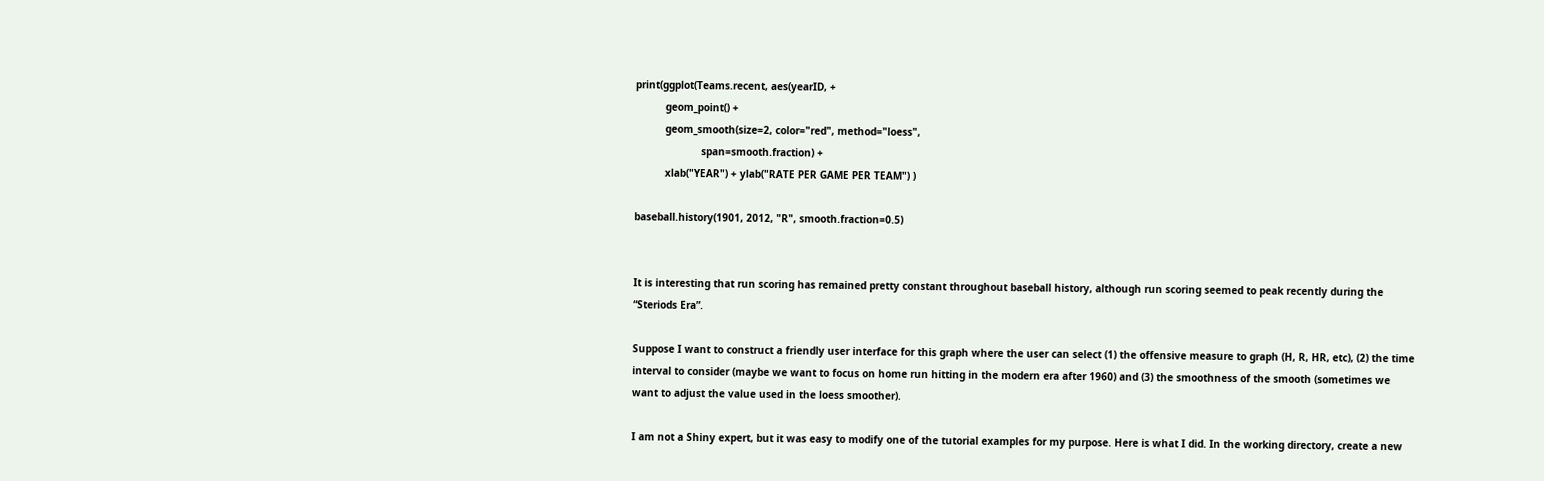print(ggplot(Teams.recent, aes(yearID, +
          geom_point() +
          geom_smooth(size=2, color="red", method="loess",
                      span=smooth.fraction) +
          xlab("YEAR") + ylab("RATE PER GAME PER TEAM") )

baseball.history(1901, 2012, "R", smooth.fraction=0.5)


It is interesting that run scoring has remained pretty constant throughout baseball history, although run scoring seemed to peak recently during the “Steriods Era”.

Suppose I want to construct a friendly user interface for this graph where the user can select (1) the offensive measure to graph (H, R, HR, etc), (2) the time interval to consider (maybe we want to focus on home run hitting in the modern era after 1960) and (3) the smoothness of the smooth (sometimes we want to adjust the value used in the loess smoother).

I am not a Shiny expert, but it was easy to modify one of the tutorial examples for my purpose. Here is what I did. In the working directory, create a new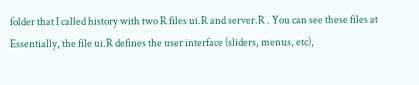folder that I called history with two R files ui.R and server.R . You can see these files at Essentially, the file ui.R defines the user interface (sliders, menus, etc),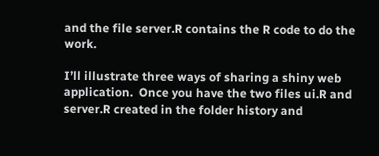and the file server.R contains the R code to do the work.

I’ll illustrate three ways of sharing a shiny web application.  Once you have the two files ui.R and server.R created in the folder history and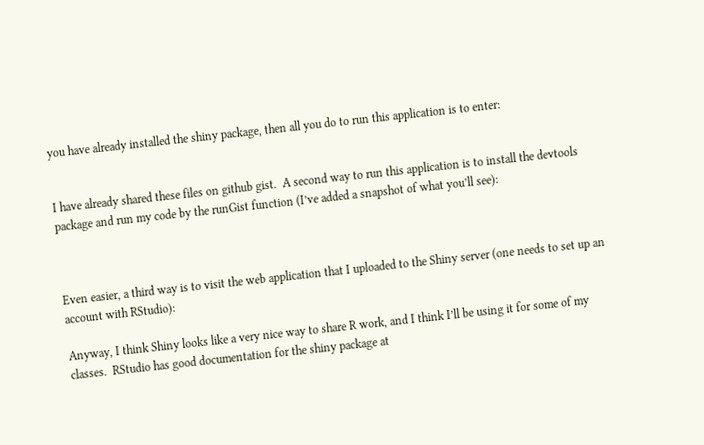you have already installed the shiny package, then all you do to run this application is to enter:


I have already shared these files on github gist.  A second way to run this application is to install the devtools package and run my code by the runGist function (I’ve added a snapshot of what you’ll see):



Even easier, a third way is to visit the web application that I uploaded to the Shiny server (one needs to set up an account with RStudio):

Anyway, I think Shiny looks like a very nice way to share R work, and I think I’ll be using it for some of my classes.  RStudio has good documentation for the shiny package at